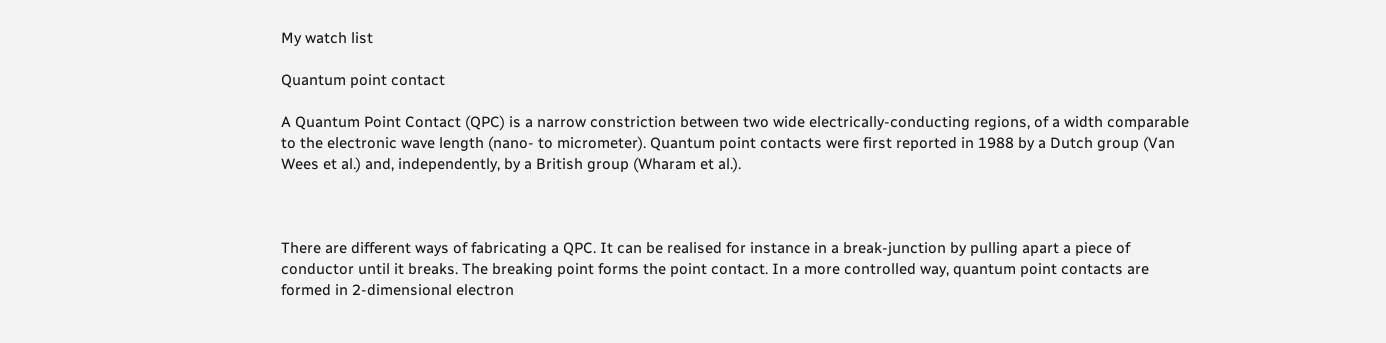My watch list

Quantum point contact

A Quantum Point Contact (QPC) is a narrow constriction between two wide electrically-conducting regions, of a width comparable to the electronic wave length (nano- to micrometer). Quantum point contacts were first reported in 1988 by a Dutch group (Van Wees et al.) and, independently, by a British group (Wharam et al.).



There are different ways of fabricating a QPC. It can be realised for instance in a break-junction by pulling apart a piece of conductor until it breaks. The breaking point forms the point contact. In a more controlled way, quantum point contacts are formed in 2-dimensional electron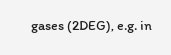gases (2DEG), e.g. in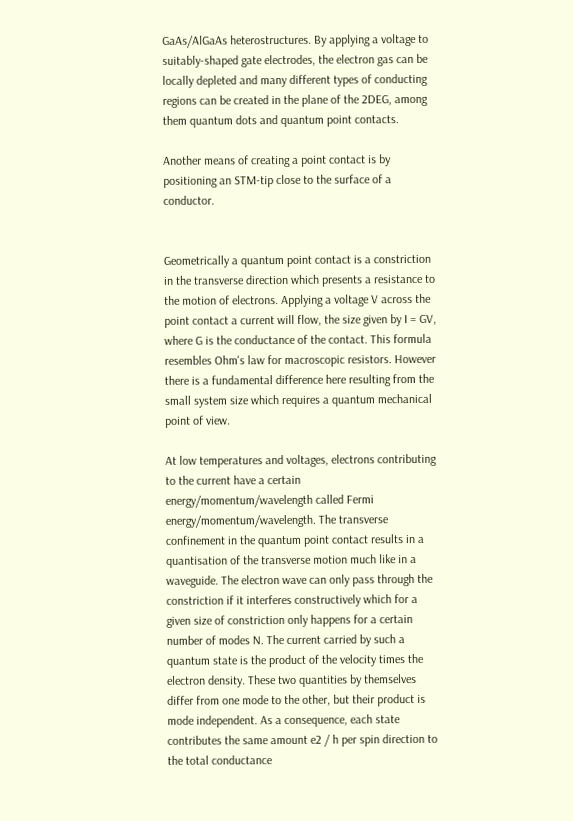GaAs/AlGaAs heterostructures. By applying a voltage to suitably-shaped gate electrodes, the electron gas can be locally depleted and many different types of conducting regions can be created in the plane of the 2DEG, among them quantum dots and quantum point contacts.

Another means of creating a point contact is by positioning an STM-tip close to the surface of a conductor.


Geometrically a quantum point contact is a constriction in the transverse direction which presents a resistance to the motion of electrons. Applying a voltage V across the point contact a current will flow, the size given by I = GV, where G is the conductance of the contact. This formula resembles Ohm's law for macroscopic resistors. However there is a fundamental difference here resulting from the small system size which requires a quantum mechanical point of view.

At low temperatures and voltages, electrons contributing to the current have a certain energy/momentum/wavelength called Fermi energy/momentum/wavelength. The transverse confinement in the quantum point contact results in a quantisation of the transverse motion much like in a waveguide. The electron wave can only pass through the constriction if it interferes constructively which for a given size of constriction only happens for a certain number of modes N. The current carried by such a quantum state is the product of the velocity times the electron density. These two quantities by themselves differ from one mode to the other, but their product is mode independent. As a consequence, each state contributes the same amount e2 / h per spin direction to the total conductance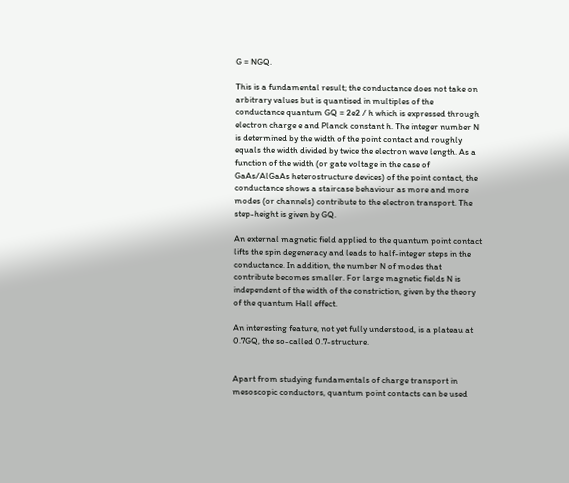G = NGQ.

This is a fundamental result; the conductance does not take on arbitrary values but is quantised in multiples of the conductance quantum GQ = 2e2 / h which is expressed through electron charge e and Planck constant h. The integer number N is determined by the width of the point contact and roughly equals the width divided by twice the electron wave length. As a function of the width (or gate voltage in the case of GaAs/AlGaAs heterostructure devices) of the point contact, the conductance shows a staircase behaviour as more and more modes (or channels) contribute to the electron transport. The step-height is given by GQ.

An external magnetic field applied to the quantum point contact lifts the spin degeneracy and leads to half-integer steps in the conductance. In addition, the number N of modes that contribute becomes smaller. For large magnetic fields N is independent of the width of the constriction, given by the theory of the quantum Hall effect.

An interesting feature, not yet fully understood, is a plateau at 0.7GQ, the so-called 0.7-structure.


Apart from studying fundamentals of charge transport in mesoscopic conductors, quantum point contacts can be used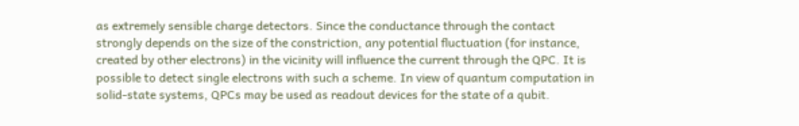as extremely sensible charge detectors. Since the conductance through the contact strongly depends on the size of the constriction, any potential fluctuation (for instance, created by other electrons) in the vicinity will influence the current through the QPC. It is possible to detect single electrons with such a scheme. In view of quantum computation in solid-state systems, QPCs may be used as readout devices for the state of a qubit.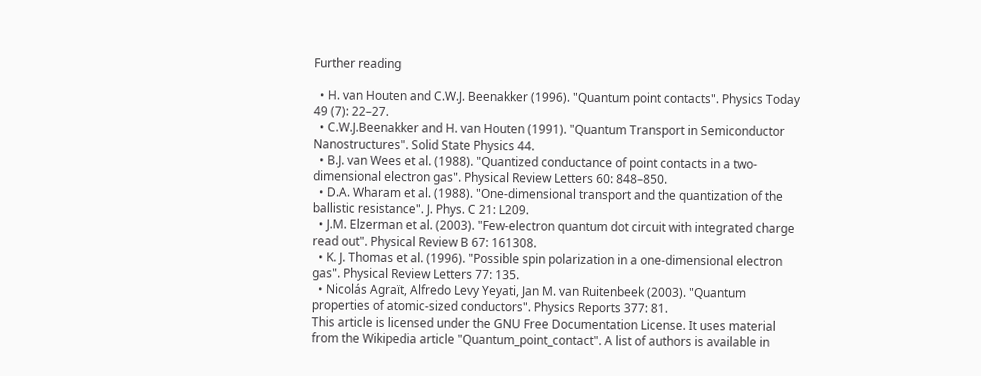Further reading

  • H. van Houten and C.W.J. Beenakker (1996). "Quantum point contacts". Physics Today 49 (7): 22–27.
  • C.W.J.Beenakker and H. van Houten (1991). "Quantum Transport in Semiconductor Nanostructures". Solid State Physics 44.
  • B.J. van Wees et al. (1988). "Quantized conductance of point contacts in a two-dimensional electron gas". Physical Review Letters 60: 848–850.
  • D.A. Wharam et al. (1988). "One-dimensional transport and the quantization of the ballistic resistance". J. Phys. C 21: L209.
  • J.M. Elzerman et al. (2003). "Few-electron quantum dot circuit with integrated charge read out". Physical Review B 67: 161308.
  • K. J. Thomas et al. (1996). "Possible spin polarization in a one-dimensional electron gas". Physical Review Letters 77: 135.
  • Nicolás Agraït, Alfredo Levy Yeyati, Jan M. van Ruitenbeek (2003). "Quantum properties of atomic-sized conductors". Physics Reports 377: 81.
This article is licensed under the GNU Free Documentation License. It uses material from the Wikipedia article "Quantum_point_contact". A list of authors is available in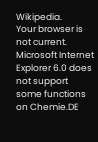Wikipedia.
Your browser is not current. Microsoft Internet Explorer 6.0 does not support some functions on Chemie.DE